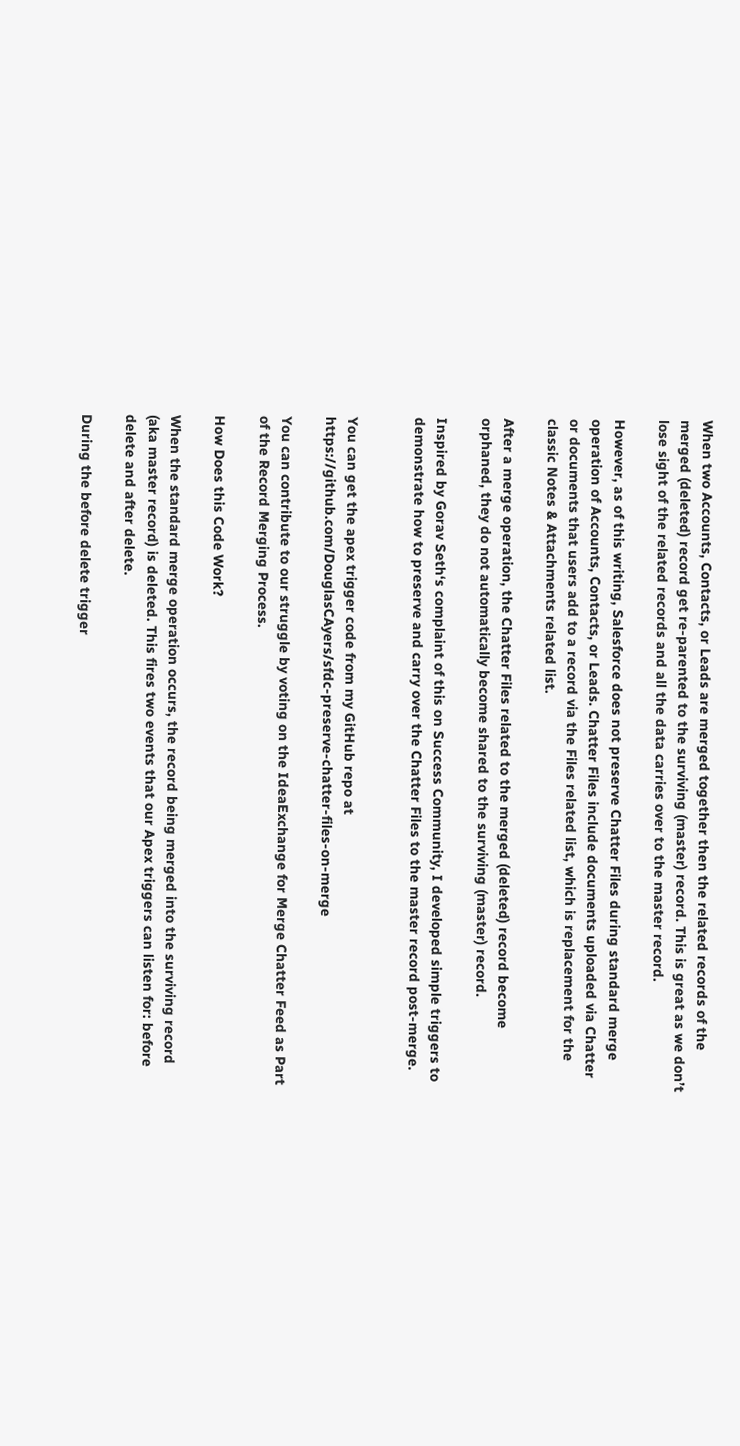When two Accounts, Contacts, or Leads are merged together then the related records of the merged (deleted) record get re-parented to the surviving (master) record. This is great as we don’t lose sight of the related records and all the data carries over to the master record.

However, as of this writing, Salesforce does not preserve Chatter Files during standard merge operation of Accounts, Contacts, or Leads. Chatter Files include documents uploaded via Chatter or documents that users add to a record via the Files related list, which is replacement for the classic Notes & Attachments related list.

After a merge operation, the Chatter Files related to the merged (deleted) record become orphaned, they do not automatically become shared to the surviving (master) record.

Inspired by Gorav Seth‘s complaint of this on Success Community, I developed simple triggers to demonstrate how to preserve and carry over the Chatter Files to the master record post-merge.


You can get the apex trigger code from my GitHub repo at https://github.com/DouglasCAyers/sfdc-preserve-chatter-files-on-merge

You can contribute to our struggle by voting on the IdeaExchange for Merge Chatter Feed as Part of the Record Merging Process.

How Does this Code Work?

When the standard merge operation occurs, the record being merged into the surviving record (aka master record) is deleted. This fires two events that our Apex triggers can listen for: before delete and after delete.

During the before delete trigger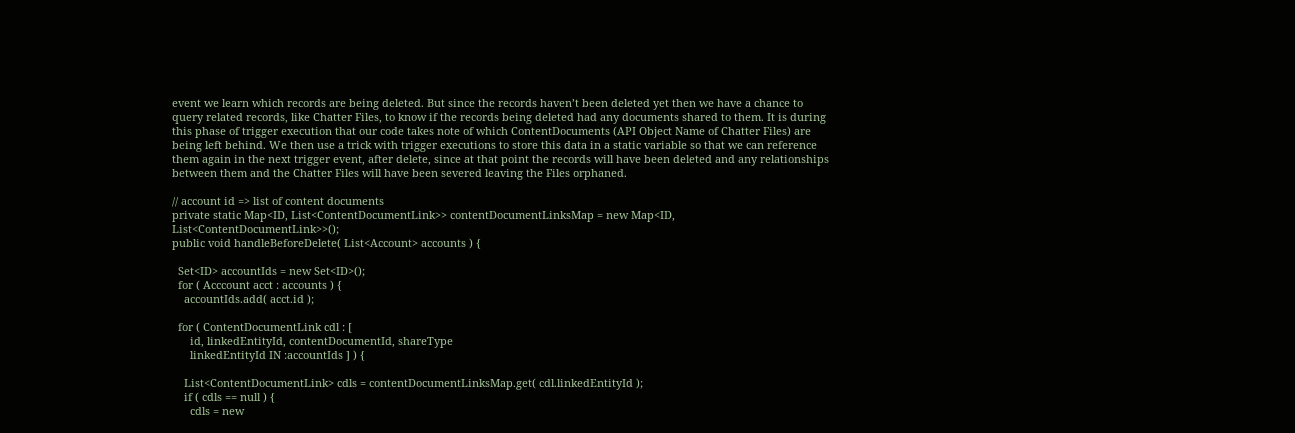event we learn which records are being deleted. But since the records haven’t been deleted yet then we have a chance to query related records, like Chatter Files, to know if the records being deleted had any documents shared to them. It is during this phase of trigger execution that our code takes note of which ContentDocuments (API Object Name of Chatter Files) are being left behind. We then use a trick with trigger executions to store this data in a static variable so that we can reference them again in the next trigger event, after delete, since at that point the records will have been deleted and any relationships between them and the Chatter Files will have been severed leaving the Files orphaned.

// account id => list of content documents
private static Map<ID, List<ContentDocumentLink>> contentDocumentLinksMap = new Map<ID, List<ContentDocumentLink>>();
public void handleBeforeDelete( List<Account> accounts ) {

  Set<ID> accountIds = new Set<ID>();
  for ( Acccount acct : accounts ) {
    accountIds.add( acct.id );

  for ( ContentDocumentLink cdl : [
      id, linkedEntityId, contentDocumentId, shareType
      linkedEntityId IN :accountIds ] ) {

    List<ContentDocumentLink> cdls = contentDocumentLinksMap.get( cdl.linkedEntityId );
    if ( cdls == null ) {
      cdls = new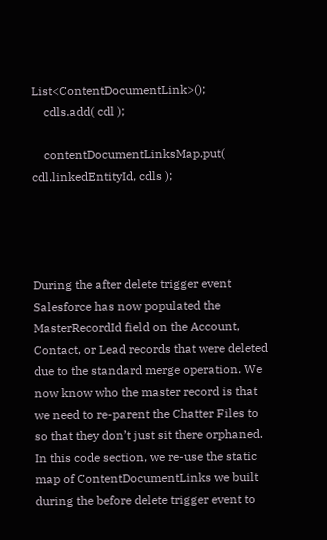List<ContentDocumentLink>();
    cdls.add( cdl );

    contentDocumentLinksMap.put( cdl.linkedEntityId, cdls );




During the after delete trigger event Salesforce has now populated the MasterRecordId field on the Account, Contact, or Lead records that were deleted due to the standard merge operation. We now know who the master record is that we need to re-parent the Chatter Files to so that they don’t just sit there orphaned. In this code section, we re-use the static map of ContentDocumentLinks we built during the before delete trigger event to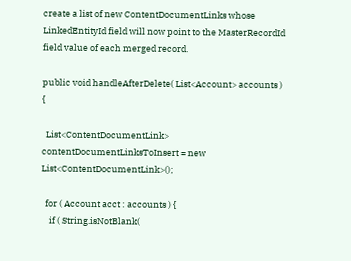create a list of new ContentDocumentLinks whose LinkedEntityId field will now point to the MasterRecordId field value of each merged record.

public void handleAfterDelete( List<Account> accounts ) {

  List<ContentDocumentLink> contentDocumentLinksToInsert = new List<ContentDocumentLink>();

  for ( Account acct : accounts ) {
    if ( String.isNotBlank(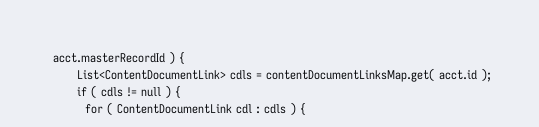acct.masterRecordId ) {
      List<ContentDocumentLink> cdls = contentDocumentLinksMap.get( acct.id );
      if ( cdls != null ) {
        for ( ContentDocumentLink cdl : cdls ) {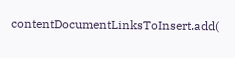contentDocumentLinksToInsert.add(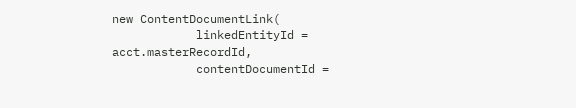new ContentDocumentLink(
            linkedEntityId = acct.masterRecordId,
            contentDocumentId =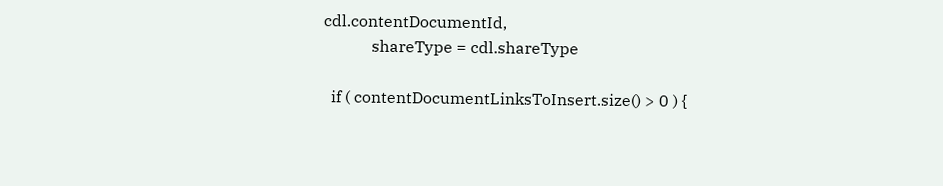cdl.contentDocumentId,
            shareType = cdl.shareType

  if ( contentDocumentLinksToInsert.size() > 0 ) {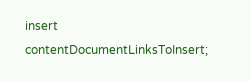insert contentDocumentLinksToInsert;